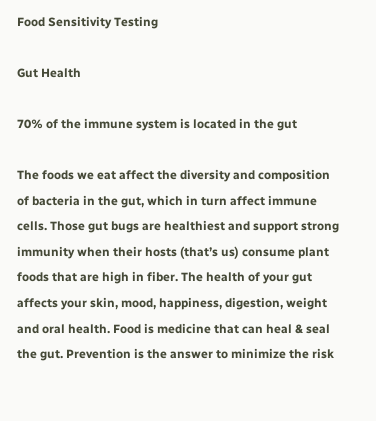Food Sensitivity Testing

Gut Health

70% of the immune system is located in the gut

The foods we eat affect the diversity and composition of bacteria in the gut, which in turn affect immune cells. Those gut bugs are healthiest and support strong immunity when their hosts (that’s us) consume plant foods that are high in fiber. The health of your gut affects your skin, mood, happiness, digestion, weight and oral health. Food is medicine that can heal & seal the gut. Prevention is the answer to minimize the risk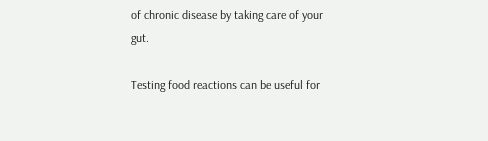of chronic disease by taking care of your gut.

Testing food reactions can be useful for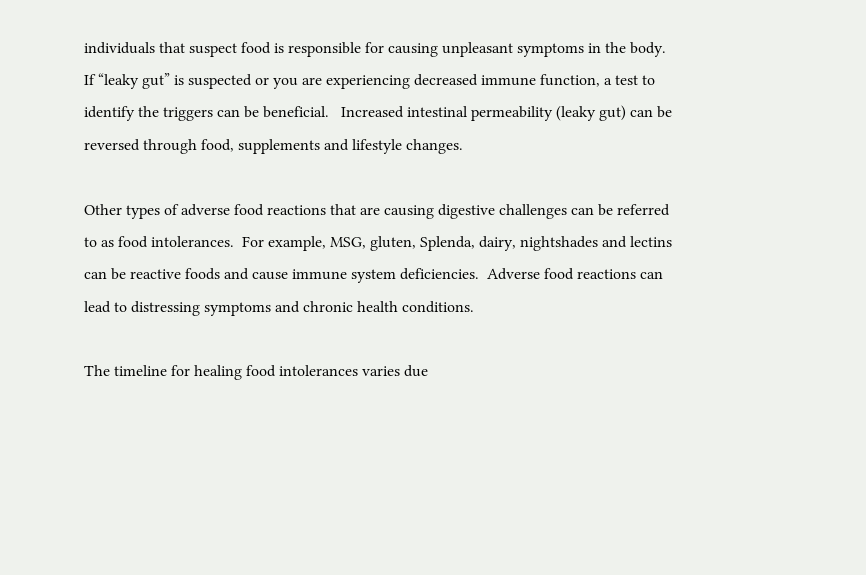individuals that suspect food is responsible for causing unpleasant symptoms in the body.  If “leaky gut” is suspected or you are experiencing decreased immune function, a test to identify the triggers can be beneficial.   Increased intestinal permeability (leaky gut) can be reversed through food, supplements and lifestyle changes.

Other types of adverse food reactions that are causing digestive challenges can be referred to as food intolerances.  For example, MSG, gluten, Splenda, dairy, nightshades and lectins can be reactive foods and cause immune system deficiencies.  Adverse food reactions can lead to distressing symptoms and chronic health conditions.

The timeline for healing food intolerances varies due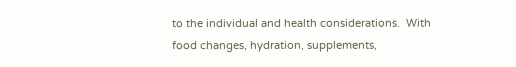to the individual and health considerations.  With food changes, hydration, supplements,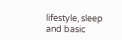lifestyle, sleep and basic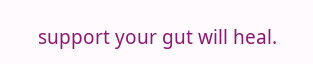support your gut will heal.